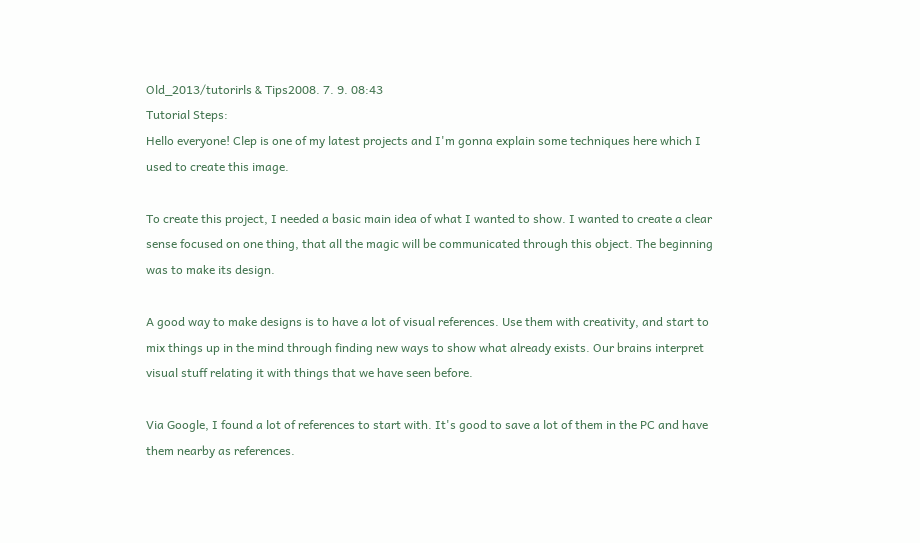Old_2013/tutorirls & Tips2008. 7. 9. 08:43
Tutorial Steps:
Hello everyone! Clep is one of my latest projects and I'm gonna explain some techniques here which I used to create this image.

To create this project, I needed a basic main idea of what I wanted to show. I wanted to create a clear sense focused on one thing, that all the magic will be communicated through this object. The beginning was to make its design.

A good way to make designs is to have a lot of visual references. Use them with creativity, and start to mix things up in the mind through finding new ways to show what already exists. Our brains interpret visual stuff relating it with things that we have seen before.

Via Google, I found a lot of references to start with. It's good to save a lot of them in the PC and have them nearby as references.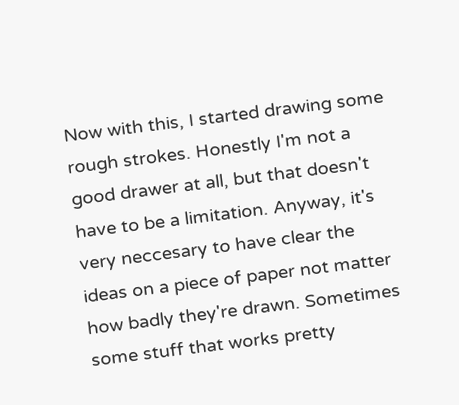Now with this, I started drawing some rough strokes. Honestly I'm not a good drawer at all, but that doesn't have to be a limitation. Anyway, it's very neccesary to have clear the ideas on a piece of paper not matter how badly they're drawn. Sometimes some stuff that works pretty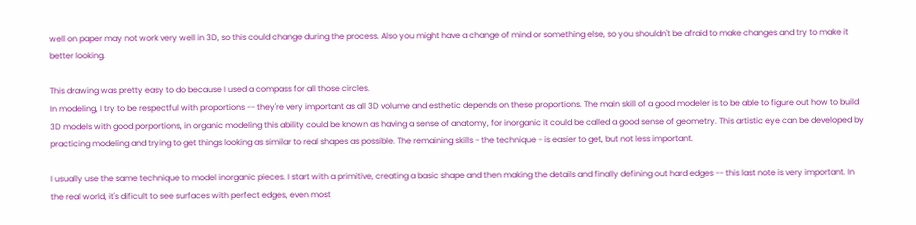well on paper may not work very well in 3D, so this could change during the process. Also you might have a change of mind or something else, so you shouldn't be afraid to make changes and try to make it better looking.

This drawing was pretty easy to do because I used a compass for all those circles.
In modeling, I try to be respectful with proportions -- they're very important as all 3D volume and esthetic depends on these proportions. The main skill of a good modeler is to be able to figure out how to build 3D models with good porportions, in organic modeling this ability could be known as having a sense of anatomy, for inorganic it could be called a good sense of geometry. This artistic eye can be developed by practicing modeling and trying to get things looking as similar to real shapes as possible. The remaining skills - the technique - is easier to get, but not less important.

I usually use the same technique to model inorganic pieces. I start with a primitive, creating a basic shape and then making the details and finally defining out hard edges -- this last note is very important. In the real world, it's dificult to see surfaces with perfect edges, even most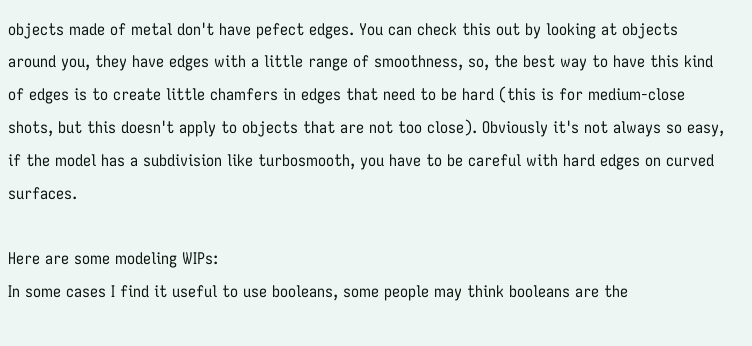objects made of metal don't have pefect edges. You can check this out by looking at objects around you, they have edges with a little range of smoothness, so, the best way to have this kind of edges is to create little chamfers in edges that need to be hard (this is for medium-close shots, but this doesn't apply to objects that are not too close). Obviously it's not always so easy, if the model has a subdivision like turbosmooth, you have to be careful with hard edges on curved surfaces.

Here are some modeling WIPs:
In some cases I find it useful to use booleans, some people may think booleans are the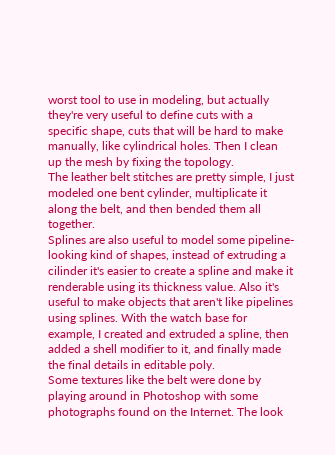worst tool to use in modeling, but actually they're very useful to define cuts with a specific shape, cuts that will be hard to make manually, like cylindrical holes. Then I clean up the mesh by fixing the topology.
The leather belt stitches are pretty simple, I just modeled one bent cylinder, multiplicate it along the belt, and then bended them all together.
Splines are also useful to model some pipeline-looking kind of shapes, instead of extruding a cilinder it's easier to create a spline and make it renderable using its thickness value. Also it's useful to make objects that aren't like pipelines using splines. With the watch base for example, I created and extruded a spline, then added a shell modifier to it, and finally made the final details in editable poly.
Some textures like the belt were done by playing around in Photoshop with some photographs found on the Internet. The look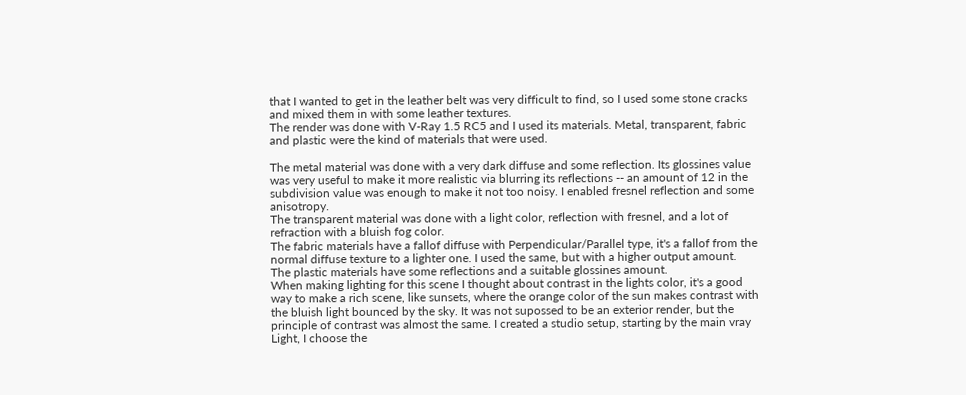that I wanted to get in the leather belt was very difficult to find, so I used some stone cracks and mixed them in with some leather textures.
The render was done with V-Ray 1.5 RC5 and I used its materials. Metal, transparent, fabric and plastic were the kind of materials that were used.

The metal material was done with a very dark diffuse and some reflection. Its glossines value was very useful to make it more realistic via blurring its reflections -- an amount of 12 in the subdivision value was enough to make it not too noisy. I enabled fresnel reflection and some anisotropy.
The transparent material was done with a light color, reflection with fresnel, and a lot of refraction with a bluish fog color.
The fabric materials have a fallof diffuse with Perpendicular/Parallel type, it's a fallof from the normal diffuse texture to a lighter one. I used the same, but with a higher output amount.
The plastic materials have some reflections and a suitable glossines amount.
When making lighting for this scene I thought about contrast in the lights color, it's a good way to make a rich scene, like sunsets, where the orange color of the sun makes contrast with the bluish light bounced by the sky. It was not supossed to be an exterior render, but the principle of contrast was almost the same. I created a studio setup, starting by the main vray Light, I choose the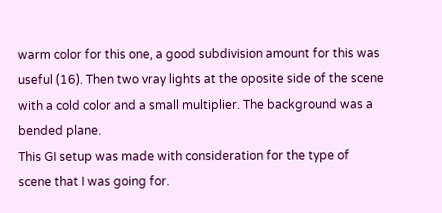warm color for this one, a good subdivision amount for this was useful (16). Then two vray lights at the oposite side of the scene with a cold color and a small multiplier. The background was a bended plane.
This GI setup was made with consideration for the type of scene that I was going for.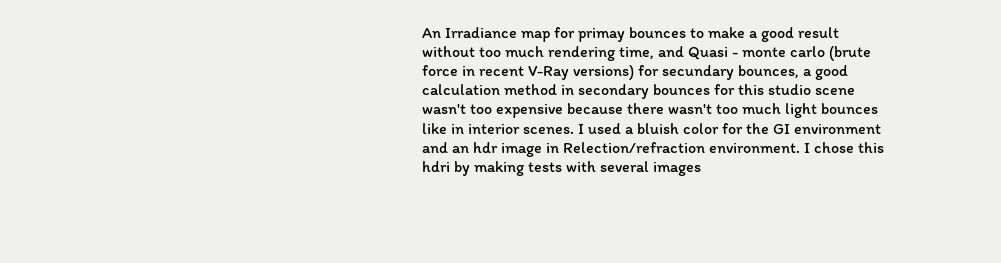An Irradiance map for primay bounces to make a good result without too much rendering time, and Quasi - monte carlo (brute force in recent V-Ray versions) for secundary bounces, a good calculation method in secondary bounces for this studio scene wasn't too expensive because there wasn't too much light bounces like in interior scenes. I used a bluish color for the GI environment and an hdr image in Relection/refraction environment. I chose this hdri by making tests with several images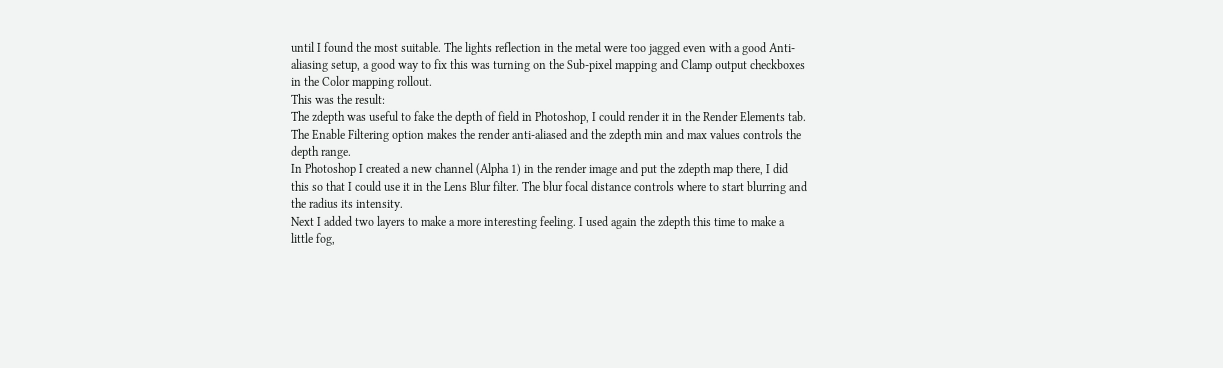until I found the most suitable. The lights reflection in the metal were too jagged even with a good Anti-aliasing setup, a good way to fix this was turning on the Sub-pixel mapping and Clamp output checkboxes in the Color mapping rollout.
This was the result:
The zdepth was useful to fake the depth of field in Photoshop, I could render it in the Render Elements tab. The Enable Filtering option makes the render anti-aliased and the zdepth min and max values controls the depth range.
In Photoshop I created a new channel (Alpha 1) in the render image and put the zdepth map there, I did this so that I could use it in the Lens Blur filter. The blur focal distance controls where to start blurring and the radius its intensity.
Next I added two layers to make a more interesting feeling. I used again the zdepth this time to make a little fog,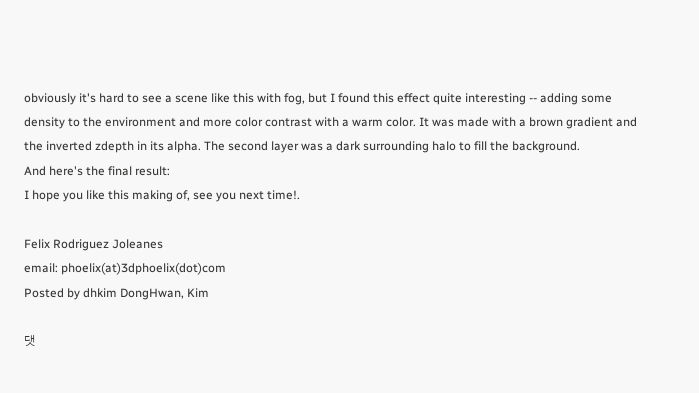obviously it's hard to see a scene like this with fog, but I found this effect quite interesting -- adding some density to the environment and more color contrast with a warm color. It was made with a brown gradient and the inverted zdepth in its alpha. The second layer was a dark surrounding halo to fill the background.
And here's the final result:
I hope you like this making of, see you next time!.

Felix Rodriguez Joleanes
email: phoelix(at)3dphoelix(dot)com
Posted by dhkim DongHwan, Kim

댓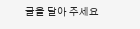글을 달아 주세요